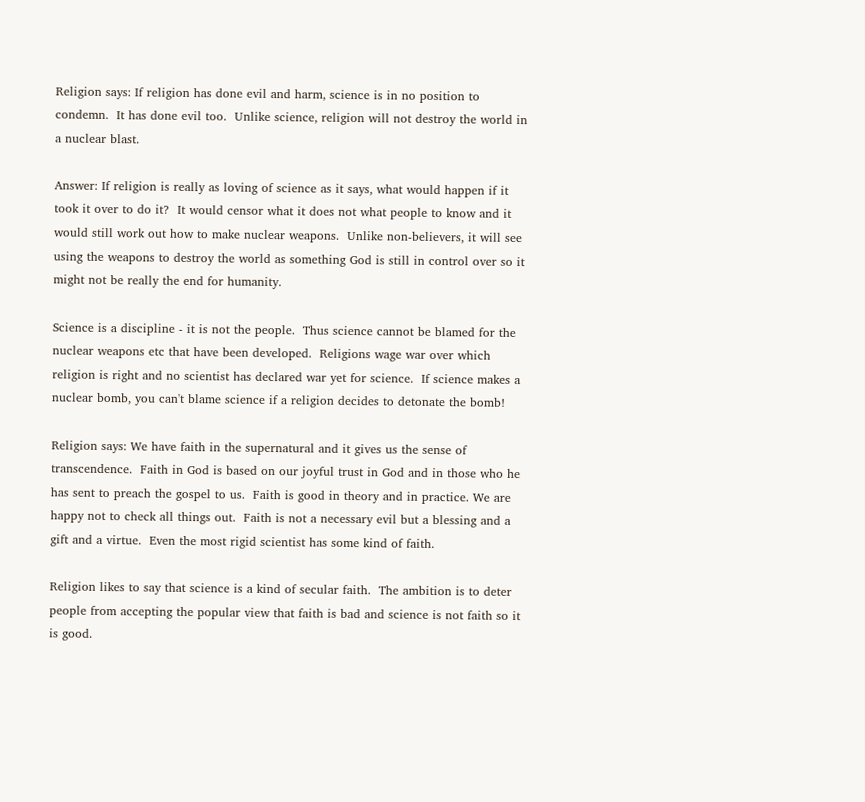Religion says: If religion has done evil and harm, science is in no position to condemn.  It has done evil too.  Unlike science, religion will not destroy the world in a nuclear blast.

Answer: If religion is really as loving of science as it says, what would happen if it took it over to do it?  It would censor what it does not what people to know and it would still work out how to make nuclear weapons.  Unlike non-believers, it will see using the weapons to destroy the world as something God is still in control over so it might not be really the end for humanity.

Science is a discipline - it is not the people.  Thus science cannot be blamed for the nuclear weapons etc that have been developed.  Religions wage war over which religion is right and no scientist has declared war yet for science.  If science makes a nuclear bomb, you can't blame science if a religion decides to detonate the bomb!

Religion says: We have faith in the supernatural and it gives us the sense of transcendence.  Faith in God is based on our joyful trust in God and in those who he has sent to preach the gospel to us.  Faith is good in theory and in practice. We are happy not to check all things out.  Faith is not a necessary evil but a blessing and a gift and a virtue.  Even the most rigid scientist has some kind of faith.

Religion likes to say that science is a kind of secular faith.  The ambition is to deter people from accepting the popular view that faith is bad and science is not faith so it is good.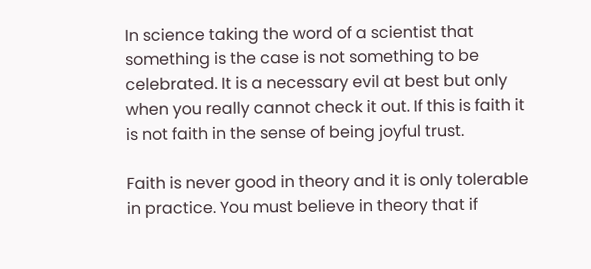In science taking the word of a scientist that something is the case is not something to be celebrated. It is a necessary evil at best but only when you really cannot check it out. If this is faith it is not faith in the sense of being joyful trust.

Faith is never good in theory and it is only tolerable in practice. You must believe in theory that if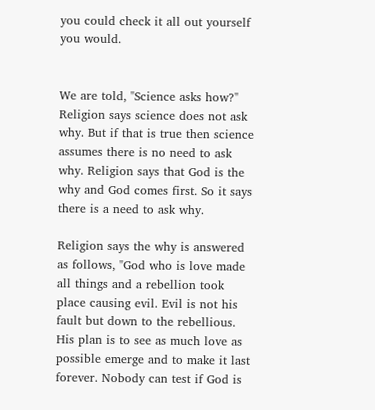you could check it all out yourself you would.


We are told, "Science asks how?"   Religion says science does not ask why. But if that is true then science assumes there is no need to ask why. Religion says that God is the why and God comes first. So it says there is a need to ask why.

Religion says the why is answered as follows, "God who is love made all things and a rebellion took place causing evil. Evil is not his fault but down to the rebellious. His plan is to see as much love as possible emerge and to make it last forever. Nobody can test if God is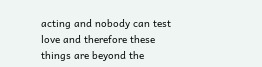acting and nobody can test love and therefore these things are beyond the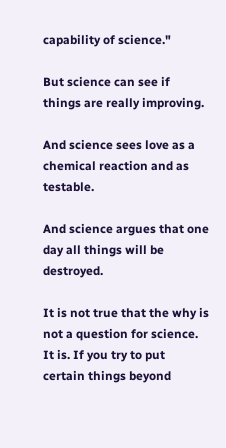capability of science."

But science can see if things are really improving.

And science sees love as a chemical reaction and as testable.

And science argues that one day all things will be destroyed.

It is not true that the why is not a question for science. It is. If you try to put certain things beyond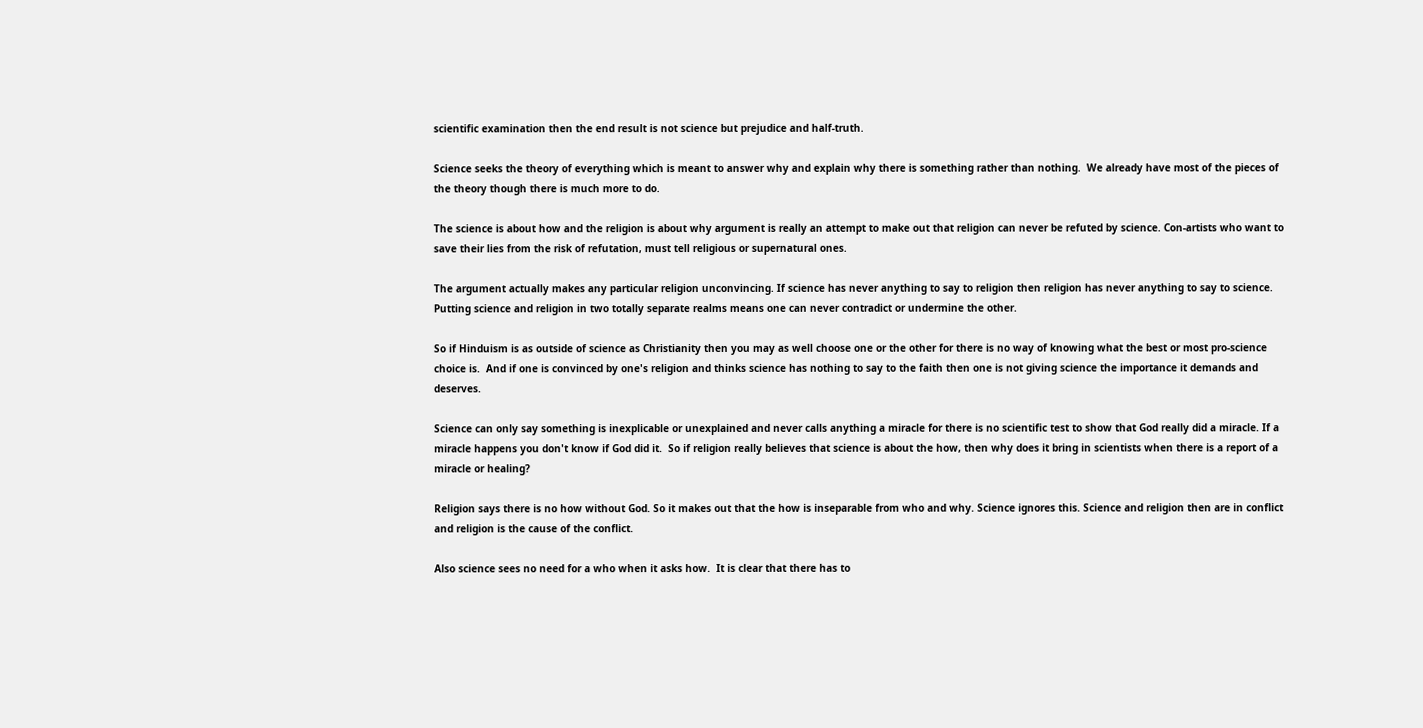scientific examination then the end result is not science but prejudice and half-truth.

Science seeks the theory of everything which is meant to answer why and explain why there is something rather than nothing.  We already have most of the pieces of the theory though there is much more to do.

The science is about how and the religion is about why argument is really an attempt to make out that religion can never be refuted by science. Con-artists who want to save their lies from the risk of refutation, must tell religious or supernatural ones.

The argument actually makes any particular religion unconvincing. If science has never anything to say to religion then religion has never anything to say to science. Putting science and religion in two totally separate realms means one can never contradict or undermine the other.

So if Hinduism is as outside of science as Christianity then you may as well choose one or the other for there is no way of knowing what the best or most pro-science choice is.  And if one is convinced by one's religion and thinks science has nothing to say to the faith then one is not giving science the importance it demands and deserves.

Science can only say something is inexplicable or unexplained and never calls anything a miracle for there is no scientific test to show that God really did a miracle. If a miracle happens you don't know if God did it.  So if religion really believes that science is about the how, then why does it bring in scientists when there is a report of a miracle or healing?

Religion says there is no how without God. So it makes out that the how is inseparable from who and why. Science ignores this. Science and religion then are in conflict and religion is the cause of the conflict.

Also science sees no need for a who when it asks how.  It is clear that there has to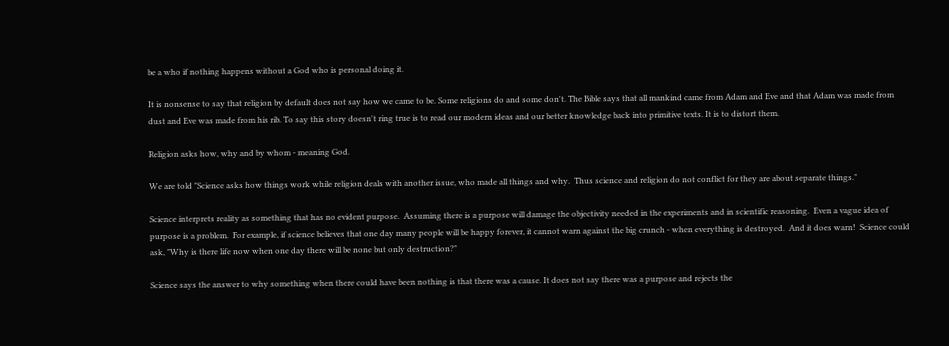be a who if nothing happens without a God who is personal doing it.

It is nonsense to say that religion by default does not say how we came to be. Some religions do and some don't. The Bible says that all mankind came from Adam and Eve and that Adam was made from dust and Eve was made from his rib. To say this story doesn't ring true is to read our modern ideas and our better knowledge back into primitive texts. It is to distort them.

Religion asks how, why and by whom - meaning God.

We are told "Science asks how things work while religion deals with another issue, who made all things and why.  Thus science and religion do not conflict for they are about separate things."

Science interprets reality as something that has no evident purpose.  Assuming there is a purpose will damage the objectivity needed in the experiments and in scientific reasoning.  Even a vague idea of purpose is a problem.  For example, if science believes that one day many people will be happy forever, it cannot warn against the big crunch - when everything is destroyed.  And it does warn!  Science could ask, "Why is there life now when one day there will be none but only destruction?"

Science says the answer to why something when there could have been nothing is that there was a cause. It does not say there was a purpose and rejects the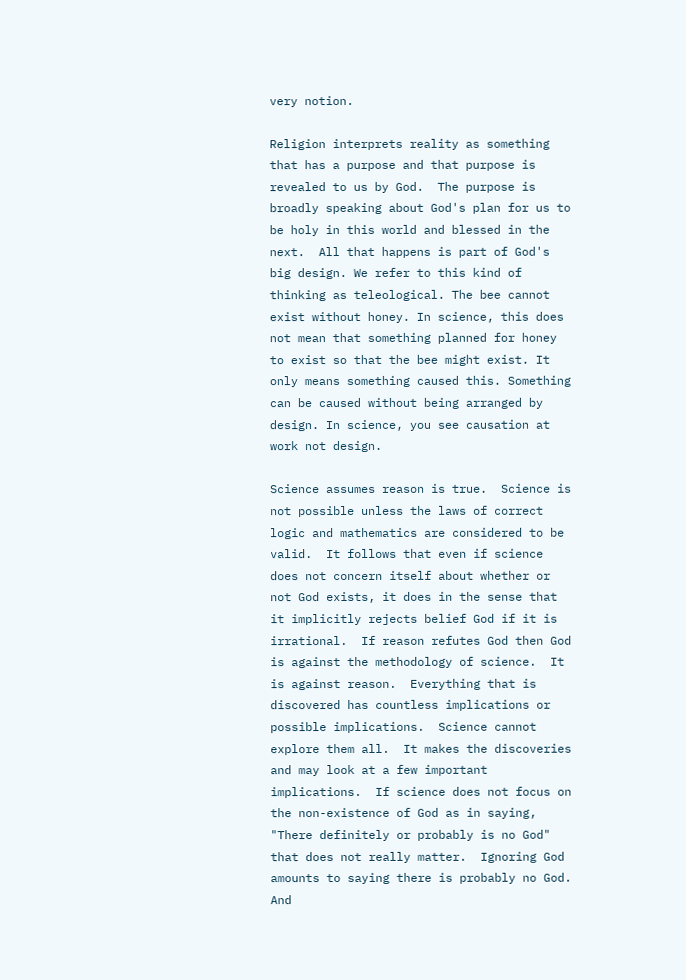very notion.

Religion interprets reality as something that has a purpose and that purpose is revealed to us by God.  The purpose is broadly speaking about God's plan for us to be holy in this world and blessed in the next.  All that happens is part of God's big design. We refer to this kind of thinking as teleological. The bee cannot exist without honey. In science, this does not mean that something planned for honey to exist so that the bee might exist. It only means something caused this. Something can be caused without being arranged by design. In science, you see causation at work not design.

Science assumes reason is true.  Science is not possible unless the laws of correct logic and mathematics are considered to be valid.  It follows that even if science does not concern itself about whether or not God exists, it does in the sense that it implicitly rejects belief God if it is irrational.  If reason refutes God then God is against the methodology of science.  It is against reason.  Everything that is discovered has countless implications or possible implications.  Science cannot explore them all.  It makes the discoveries and may look at a few important implications.  If science does not focus on the non-existence of God as in saying, "There definitely or probably is no God" that does not really matter.  Ignoring God amounts to saying there is probably no God.  And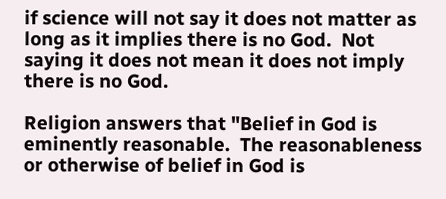if science will not say it does not matter as long as it implies there is no God.  Not saying it does not mean it does not imply there is no God.

Religion answers that "Belief in God is eminently reasonable.  The reasonableness or otherwise of belief in God is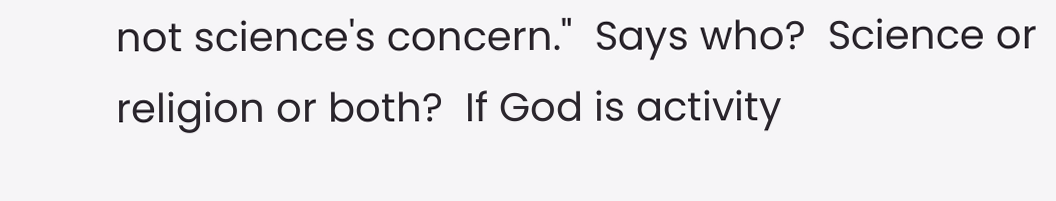not science's concern."  Says who?  Science or religion or both?  If God is activity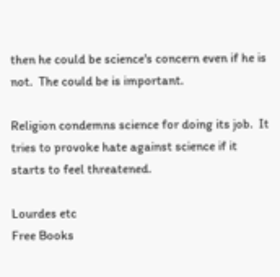then he could be science's concern even if he is not.  The could be is important.

Religion condemns science for doing its job.  It tries to provoke hate against science if it starts to feel threatened.

Lourdes etc
Free Books